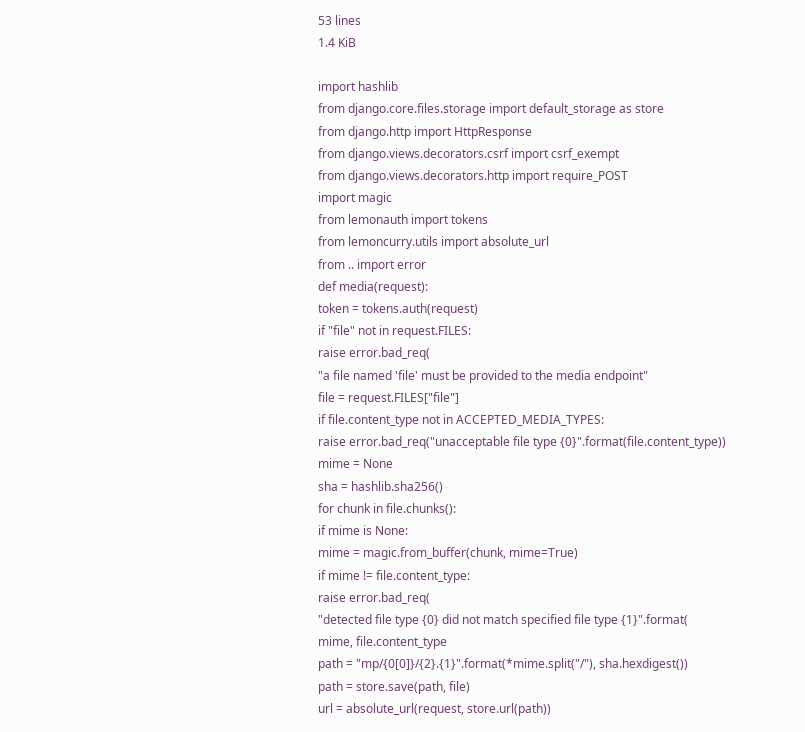53 lines
1.4 KiB

import hashlib
from django.core.files.storage import default_storage as store
from django.http import HttpResponse
from django.views.decorators.csrf import csrf_exempt
from django.views.decorators.http import require_POST
import magic
from lemonauth import tokens
from lemoncurry.utils import absolute_url
from .. import error
def media(request):
token = tokens.auth(request)
if "file" not in request.FILES:
raise error.bad_req(
"a file named 'file' must be provided to the media endpoint"
file = request.FILES["file"]
if file.content_type not in ACCEPTED_MEDIA_TYPES:
raise error.bad_req("unacceptable file type {0}".format(file.content_type))
mime = None
sha = hashlib.sha256()
for chunk in file.chunks():
if mime is None:
mime = magic.from_buffer(chunk, mime=True)
if mime != file.content_type:
raise error.bad_req(
"detected file type {0} did not match specified file type {1}".format(
mime, file.content_type
path = "mp/{0[0]}/{2}.{1}".format(*mime.split("/"), sha.hexdigest())
path = store.save(path, file)
url = absolute_url(request, store.url(path))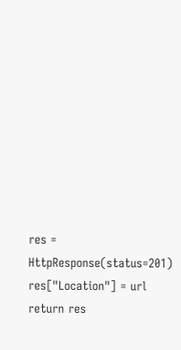res = HttpResponse(status=201)
res["Location"] = url
return res